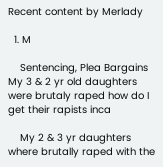Recent content by Merlady

  1. M

    Sentencing, Plea Bargains My 3 & 2 yr old daughters were brutaly raped how do I get their rapists inca

    My 2 & 3 yr daughters where brutally raped with the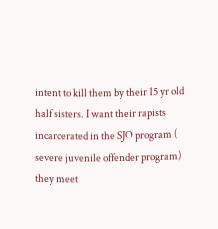intent to kill them by their 15 yr old half sisters. I want their rapists incarcerated in the SJO program ( severe juvenile offender program) they meet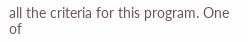all the criteria for this program. One of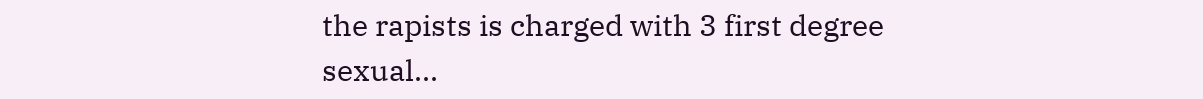the rapists is charged with 3 first degree sexual...